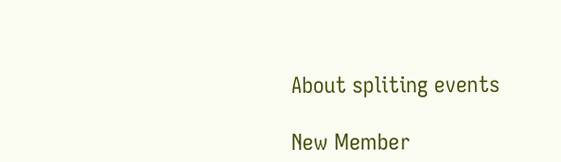About spliting events

New Member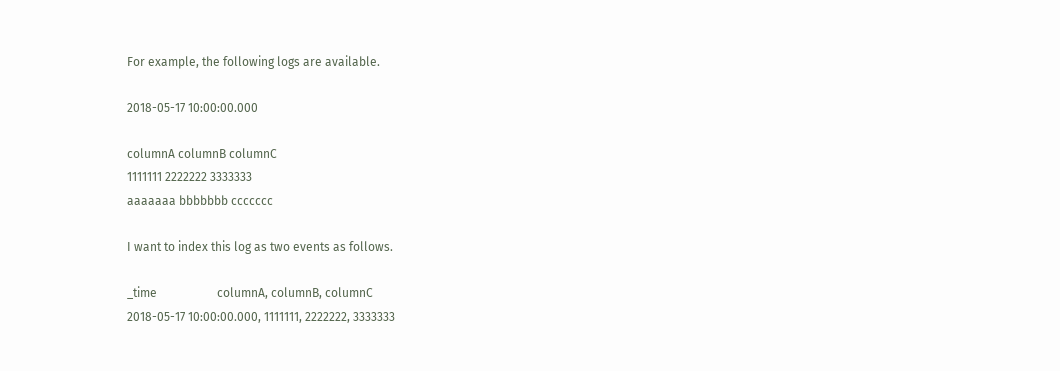For example, the following logs are available.

2018-05-17 10:00:00.000

columnA columnB columnC
1111111 2222222 3333333
aaaaaaa bbbbbbb ccccccc

I want to index this log as two events as follows.

_time                    columnA, columnB, columnC
2018-05-17 10:00:00.000, 1111111, 2222222, 3333333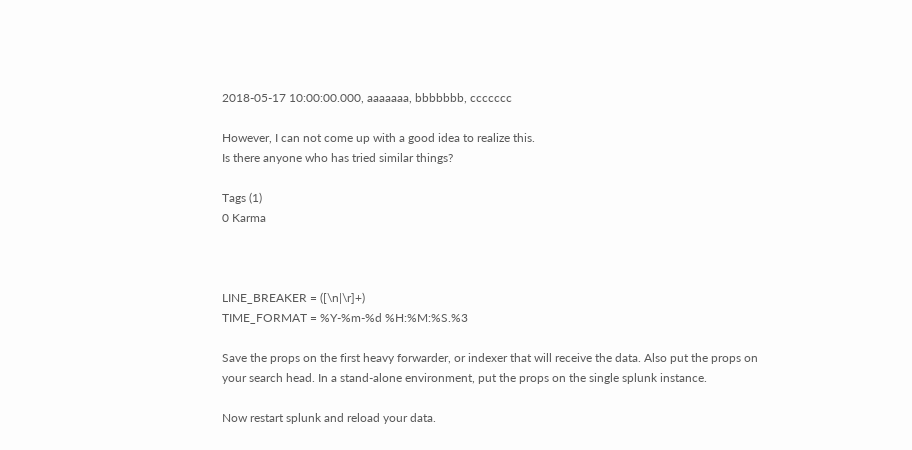2018-05-17 10:00:00.000, aaaaaaa, bbbbbbb, ccccccc

However, I can not come up with a good idea to realize this.
Is there anyone who has tried similar things?

Tags (1)
0 Karma



LINE_BREAKER = ([\n|\r]+)
TIME_FORMAT = %Y-%m-%d %H:%M:%S.%3

Save the props on the first heavy forwarder, or indexer that will receive the data. Also put the props on your search head. In a stand-alone environment, put the props on the single splunk instance.

Now restart splunk and reload your data.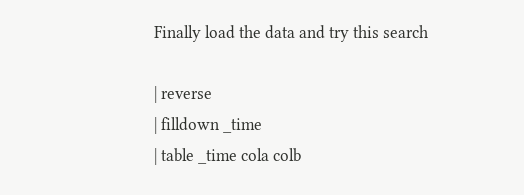Finally load the data and try this search

| reverse
| filldown _time
| table _time cola colb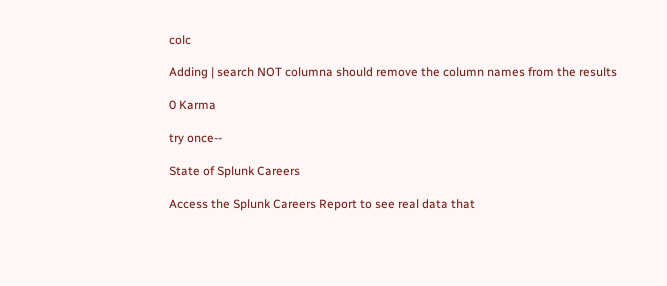colc

Adding | search NOT columna should remove the column names from the results

0 Karma

try once--

State of Splunk Careers

Access the Splunk Careers Report to see real data that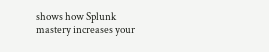shows how Splunk mastery increases your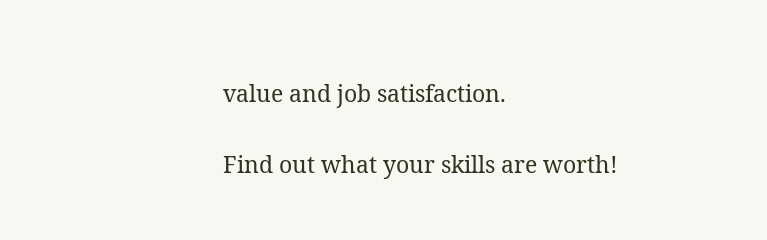value and job satisfaction.

Find out what your skills are worth!